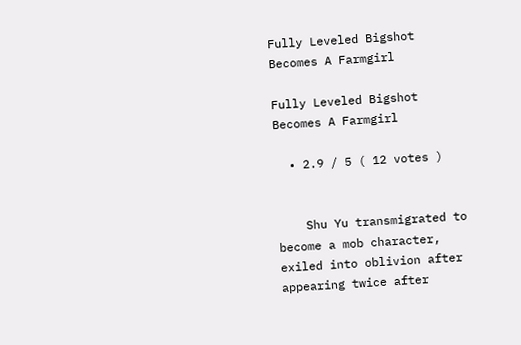Fully Leveled Bigshot Becomes A Farmgirl

Fully Leveled Bigshot Becomes A Farmgirl

  • 2.9 / 5 ( 12 votes )


    Shu Yu transmigrated to become a mob character, exiled into oblivion after appearing twice after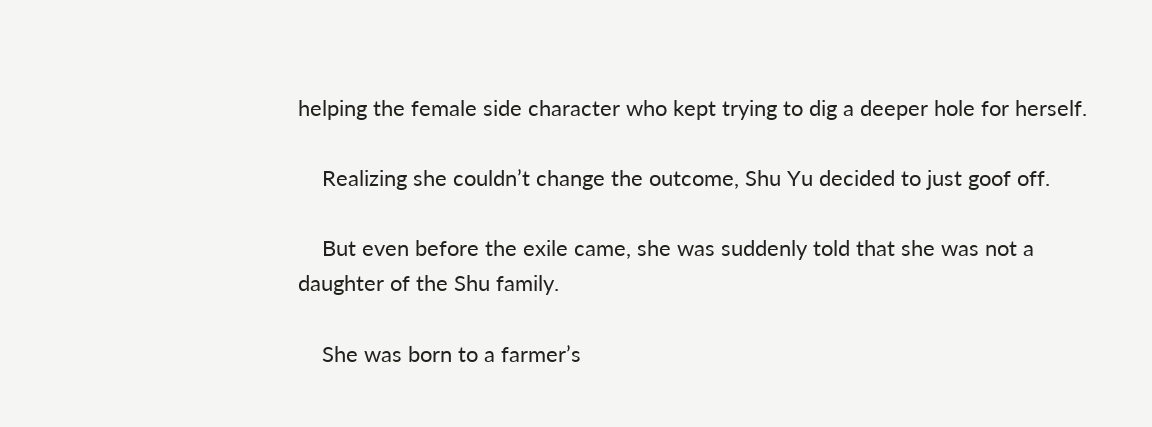helping the female side character who kept trying to dig a deeper hole for herself.

    Realizing she couldn’t change the outcome, Shu Yu decided to just goof off.

    But even before the exile came, she was suddenly told that she was not a daughter of the Shu family.

    She was born to a farmer’s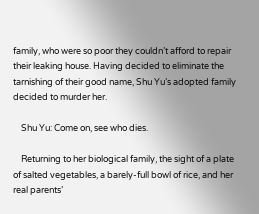family, who were so poor they couldn’t afford to repair their leaking house. Having decided to eliminate the tarnishing of their good name, Shu Yu’s adopted family decided to murder her.

    Shu Yu: Come on, see who dies.

    Returning to her biological family, the sight of a plate of salted vegetables, a barely-full bowl of rice, and her real parents’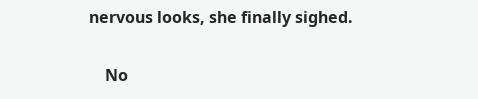nervous looks, she finally sighed.

    No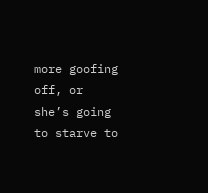more goofing off, or she’s going to starve to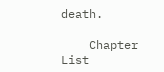death.

    Chapter List